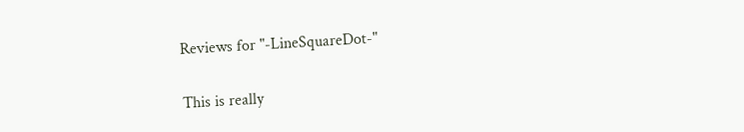Reviews for "-LineSquareDot-"


This is really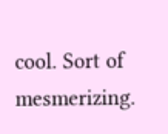cool. Sort of mesmerizing.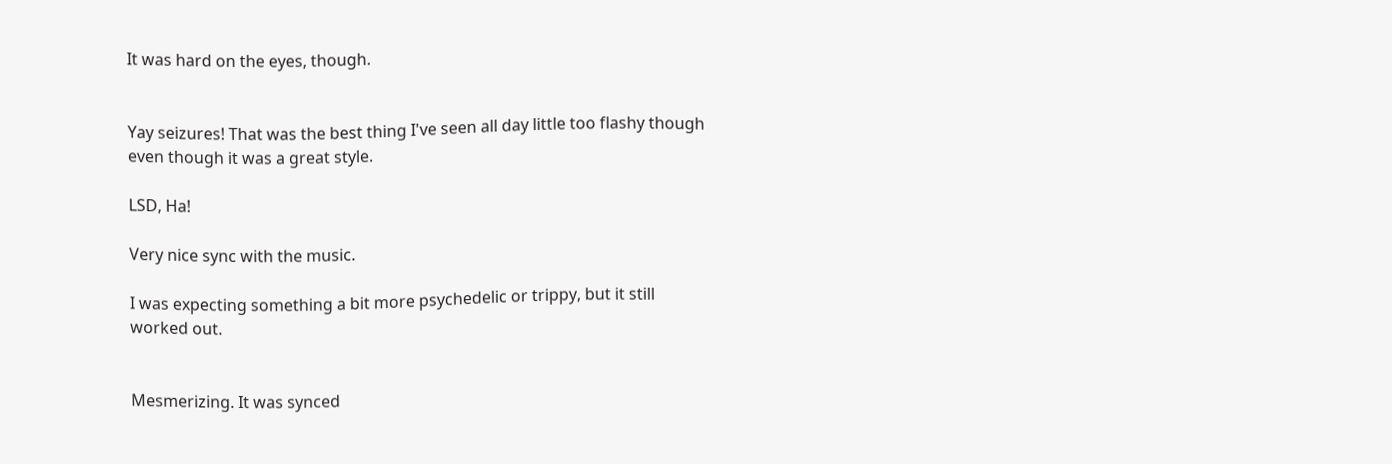It was hard on the eyes, though.


Yay seizures! That was the best thing I've seen all day little too flashy though even though it was a great style.

LSD, Ha!

Very nice sync with the music.

I was expecting something a bit more psychedelic or trippy, but it still worked out.


Mesmerizing. It was synced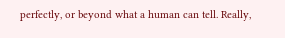perfectly, or beyond what a human can tell. Really,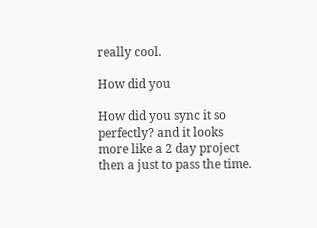really cool.

How did you

How did you sync it so perfectly? and it looks more like a 2 day project then a just to pass the time.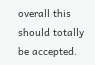overall this should totally be accepted.